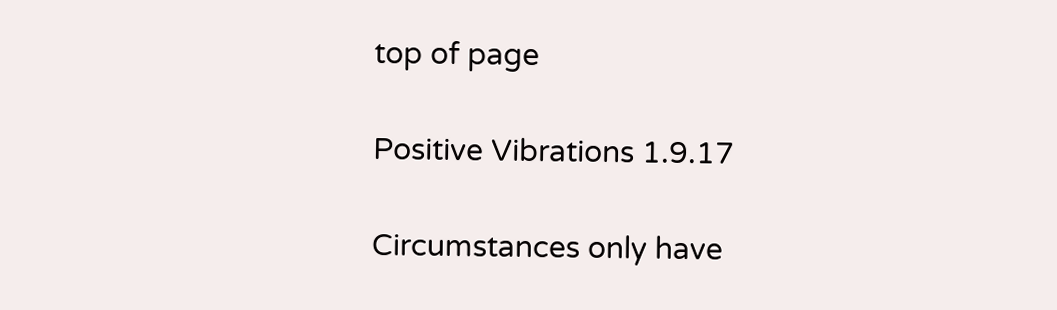top of page

Positive Vibrations 1.9.17

Circumstances only have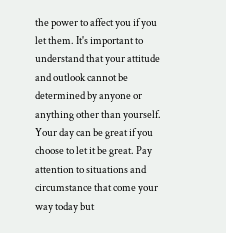the power to affect you if you let them. It's important to understand that your attitude and outlook cannot be determined by anyone or anything other than yourself. Your day can be great if you choose to let it be great. Pay attention to situations and circumstance that come your way today but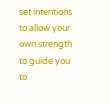set intentions to allow your own strength to guide you to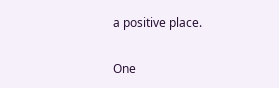a positive place.

One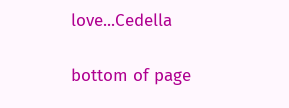love...Cedella

bottom of page